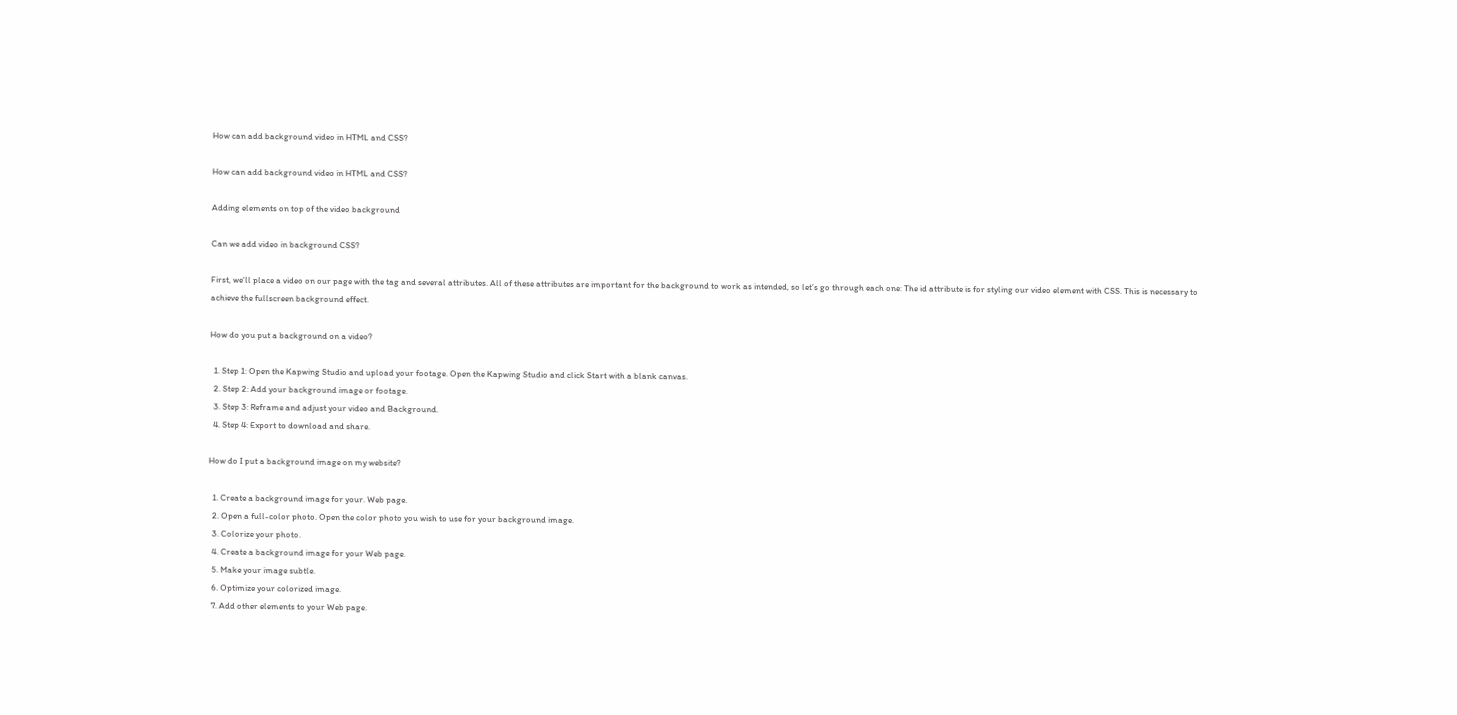How can add background video in HTML and CSS?

How can add background video in HTML and CSS?

Adding elements on top of the video background

Can we add video in background CSS?

First, we’ll place a video on our page with the tag and several attributes. All of these attributes are important for the background to work as intended, so let’s go through each one: The id attribute is for styling our video element with CSS. This is necessary to achieve the fullscreen background effect.

How do you put a background on a video?

  1. Step 1: Open the Kapwing Studio and upload your footage. Open the Kapwing Studio and click Start with a blank canvas.
  2. Step 2: Add your background image or footage.
  3. Step 3: Reframe and adjust your video and Background.
  4. Step 4: Export to download and share.

How do I put a background image on my website?

  1. Create a background image for your. Web page.
  2. Open a full-color photo. Open the color photo you wish to use for your background image.
  3. Colorize your photo.
  4. Create a background image for your Web page.
  5. Make your image subtle.
  6. Optimize your colorized image.
  7. Add other elements to your Web page.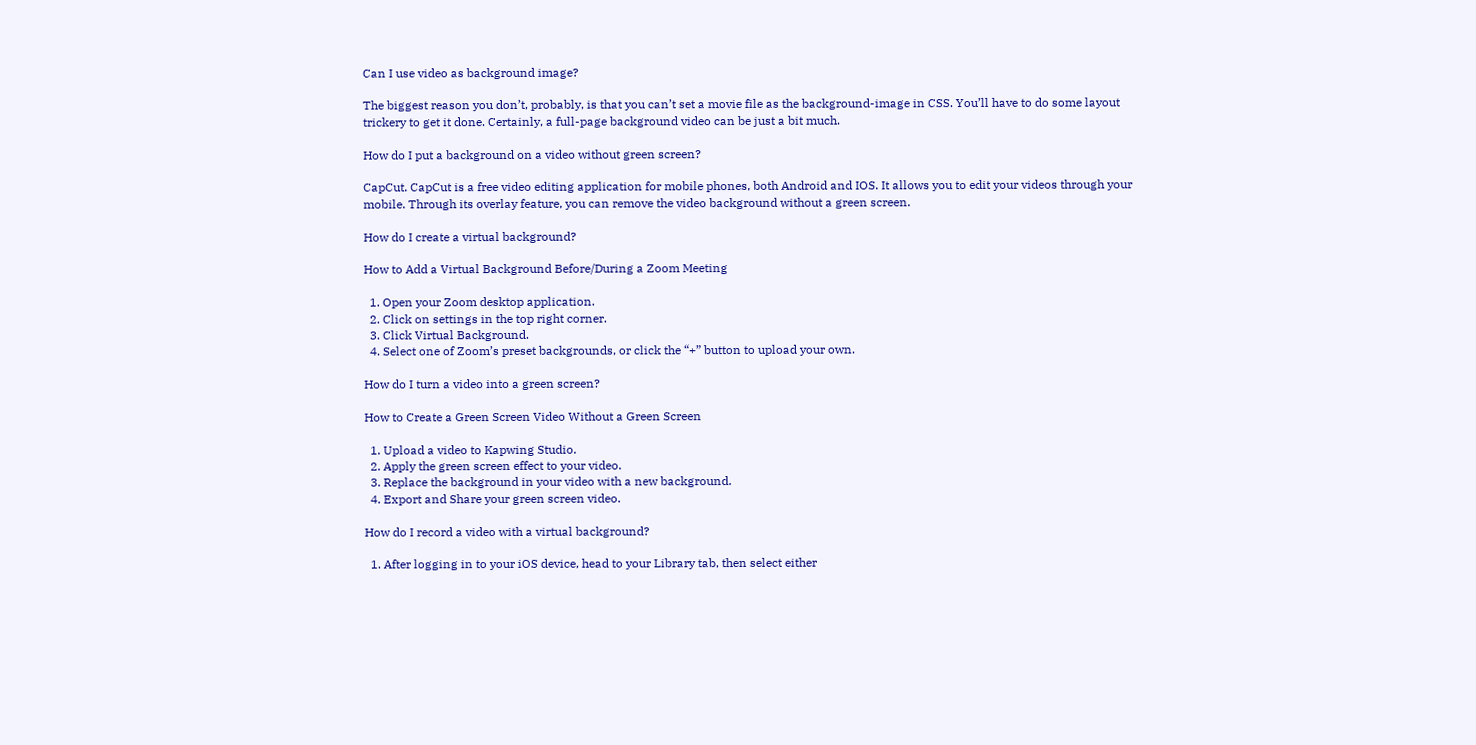Can I use video as background image?

The biggest reason you don’t, probably, is that you can’t set a movie file as the background-image in CSS. You’ll have to do some layout trickery to get it done. Certainly, a full-page background video can be just a bit much.

How do I put a background on a video without green screen?

CapCut. CapCut is a free video editing application for mobile phones, both Android and IOS. It allows you to edit your videos through your mobile. Through its overlay feature, you can remove the video background without a green screen.

How do I create a virtual background?

How to Add a Virtual Background Before/During a Zoom Meeting

  1. Open your Zoom desktop application.
  2. Click on settings in the top right corner.
  3. Click Virtual Background.
  4. Select one of Zoom’s preset backgrounds, or click the “+” button to upload your own.

How do I turn a video into a green screen?

How to Create a Green Screen Video Without a Green Screen

  1. Upload a video to Kapwing Studio.
  2. Apply the green screen effect to your video.
  3. Replace the background in your video with a new background.
  4. Export and Share your green screen video.

How do I record a video with a virtual background?

  1. After logging in to your iOS device, head to your Library tab, then select either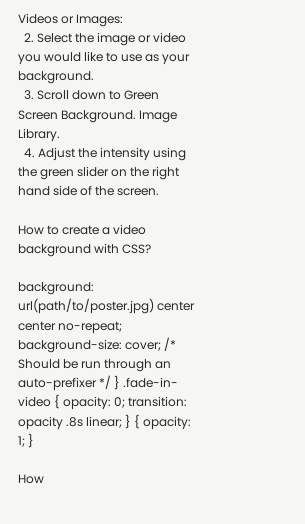Videos or Images:
  2. Select the image or video you would like to use as your background.
  3. Scroll down to Green Screen Background. Image Library.
  4. Adjust the intensity using the green slider on the right hand side of the screen.

How to create a video background with CSS?

background: url(path/to/poster.jpg) center center no-repeat; background-size: cover; /* Should be run through an auto-prefixer */ } .fade-in-video { opacity: 0; transition: opacity .8s linear; } { opacity: 1; }

How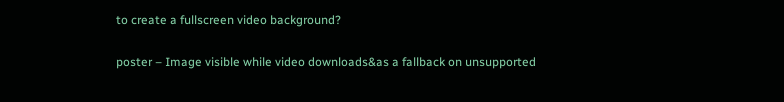to create a fullscreen video background?

poster – Image visible while video downloads&as a fallback on unsupported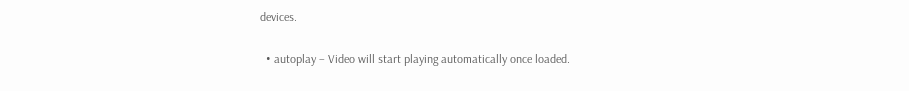devices.

  • autoplay – Video will start playing automatically once loaded.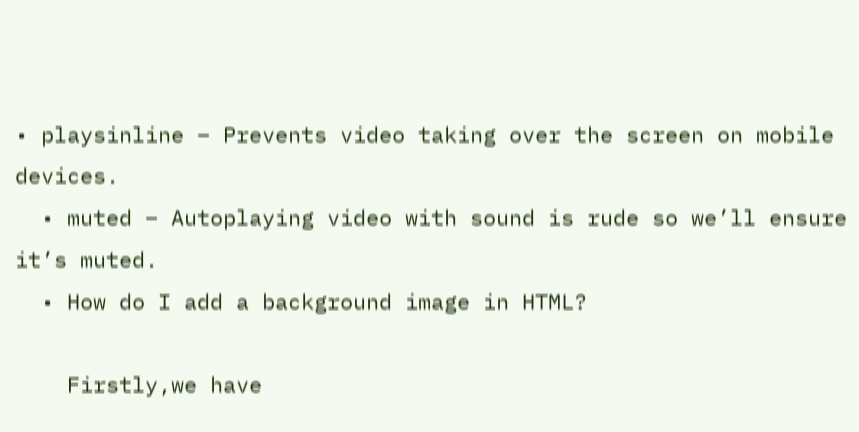• playsinline – Prevents video taking over the screen on mobile devices.
  • muted – Autoplaying video with sound is rude so we’ll ensure it’s muted.
  • How do I add a background image in HTML?

    Firstly,we have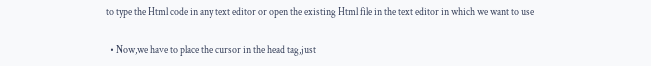to type the Html code in any text editor or open the existing Html file in the text editor in which we want to use

  • Now,we have to place the cursor in the head tag,just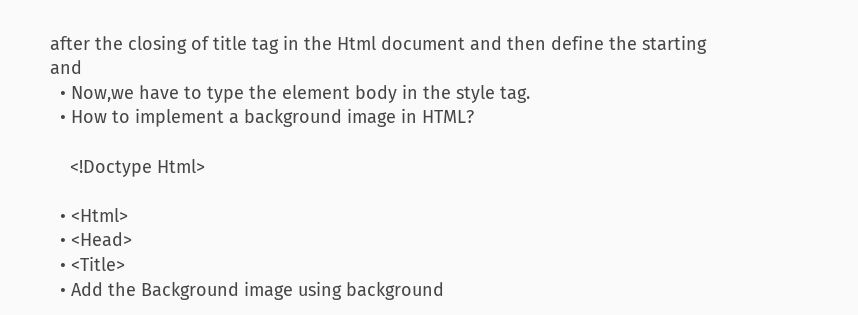after the closing of title tag in the Html document and then define the starting and
  • Now,we have to type the element body in the style tag.
  • How to implement a background image in HTML?

    <!Doctype Html>

  • <Html>
  • <Head>
  • <Title>
  • Add the Background image using background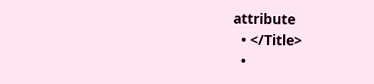attribute
  • </Title>
  •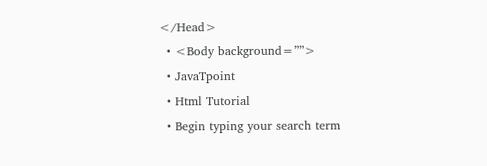</Head>
  • <Body background=””>
  • JavaTpoint
  • Html Tutorial
  • Begin typing your search term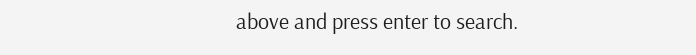above and press enter to search.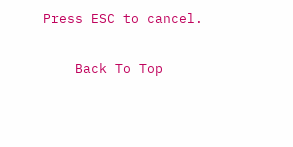Press ESC to cancel.

    Back To Top